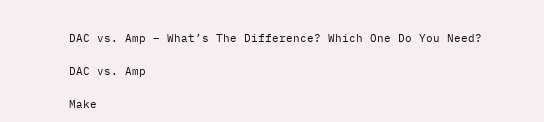DAC vs. Amp – What’s The Difference? Which One Do You Need?

DAC vs. Amp

Make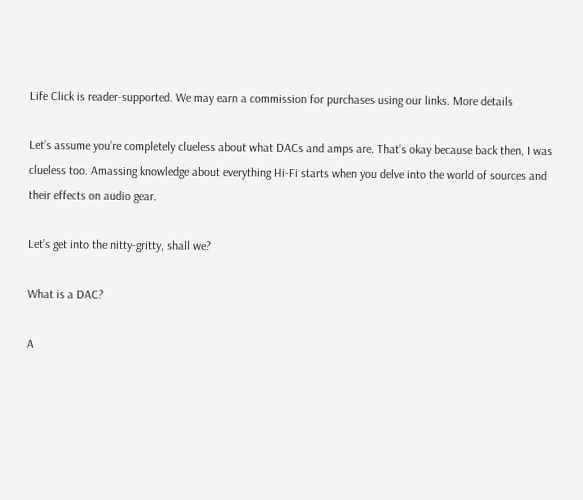Life Click is reader-supported. We may earn a commission for purchases using our links. More details

Let’s assume you’re completely clueless about what DACs and amps are. That’s okay because back then, I was clueless too. Amassing knowledge about everything Hi-Fi starts when you delve into the world of sources and their effects on audio gear.

Let’s get into the nitty-gritty, shall we?

What is a DAC?

A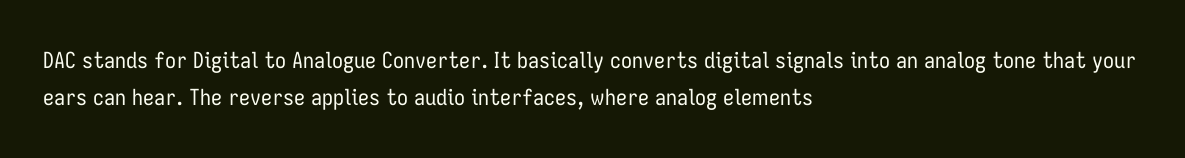DAC stands for Digital to Analogue Converter. It basically converts digital signals into an analog tone that your ears can hear. The reverse applies to audio interfaces, where analog elements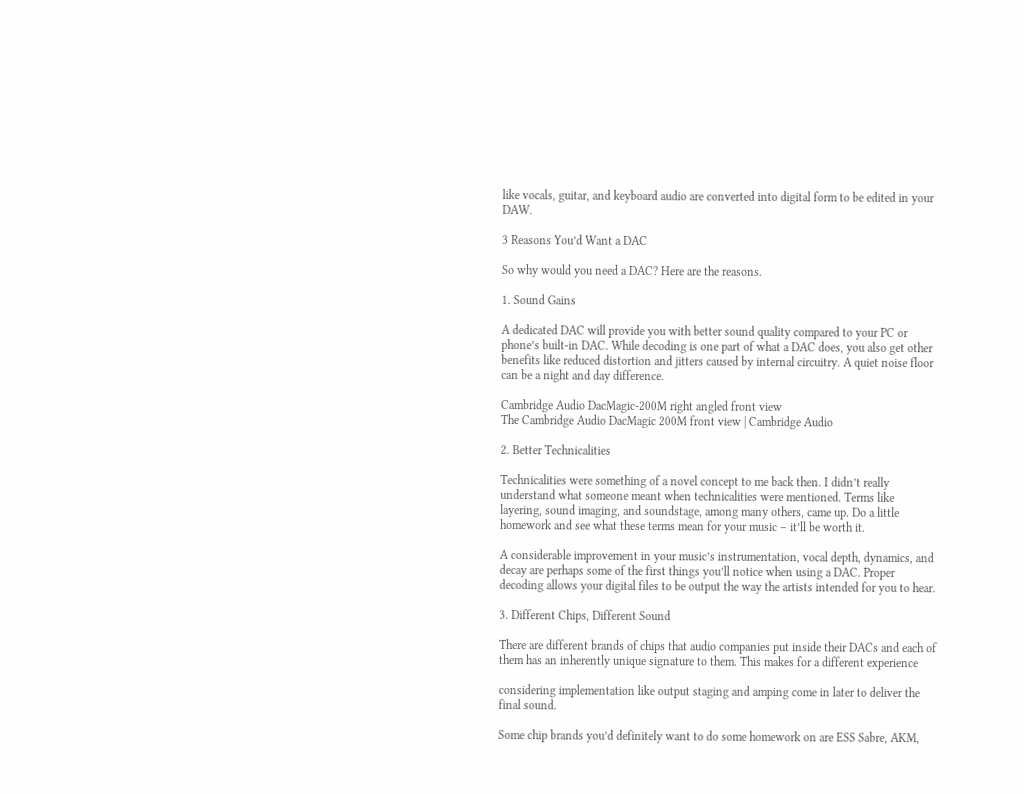like vocals, guitar, and keyboard audio are converted into digital form to be edited in your DAW.

3 Reasons You’d Want a DAC

So why would you need a DAC? Here are the reasons.

1. Sound Gains

A dedicated DAC will provide you with better sound quality compared to your PC or phone’s built-in DAC. While decoding is one part of what a DAC does, you also get other benefits like reduced distortion and jitters caused by internal circuitry. A quiet noise floor can be a night and day difference.

Cambridge Audio DacMagic-200M right angled front view
The Cambridge Audio DacMagic 200M front view | Cambridge Audio

2. Better Technicalities

Technicalities were something of a novel concept to me back then. I didn’t really understand what someone meant when technicalities were mentioned. Terms like layering, sound imaging, and soundstage, among many others, came up. Do a little homework and see what these terms mean for your music – it’ll be worth it.

A considerable improvement in your music’s instrumentation, vocal depth, dynamics, and decay are perhaps some of the first things you’ll notice when using a DAC. Proper decoding allows your digital files to be output the way the artists intended for you to hear.

3. Different Chips, Different Sound

There are different brands of chips that audio companies put inside their DACs and each of them has an inherently unique signature to them. This makes for a different experience

considering implementation like output staging and amping come in later to deliver the final sound.

Some chip brands you’d definitely want to do some homework on are ESS Sabre, AKM,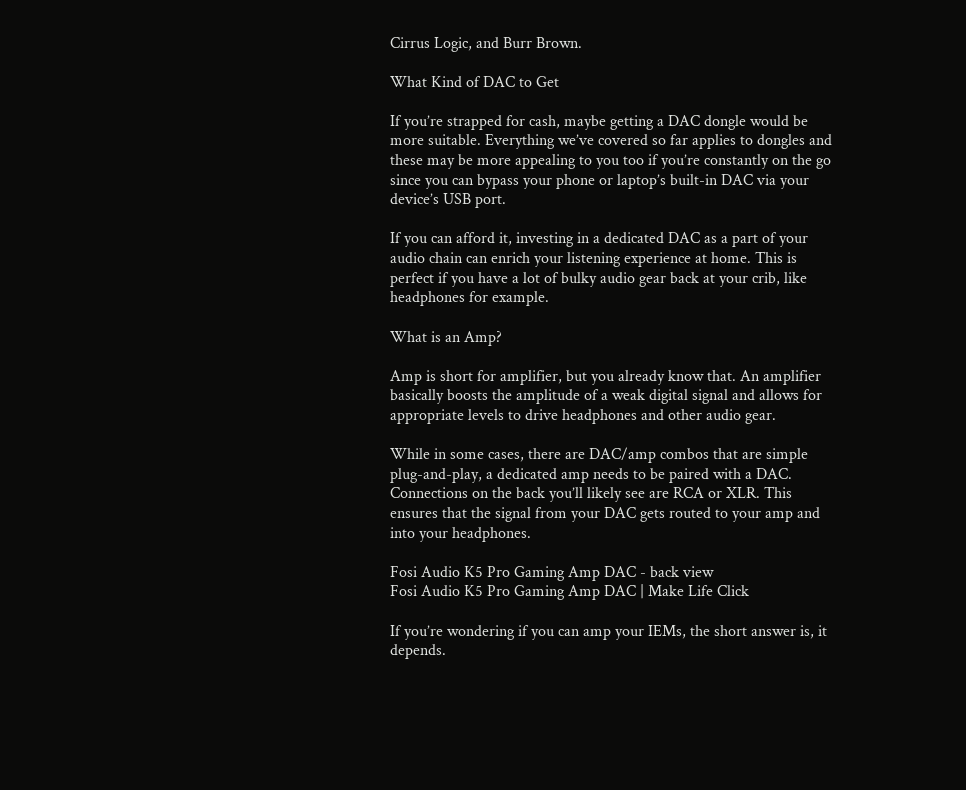Cirrus Logic, and Burr Brown.

What Kind of DAC to Get

If you’re strapped for cash, maybe getting a DAC dongle would be more suitable. Everything we’ve covered so far applies to dongles and these may be more appealing to you too if you’re constantly on the go since you can bypass your phone or laptop’s built-in DAC via your device’s USB port.

If you can afford it, investing in a dedicated DAC as a part of your audio chain can enrich your listening experience at home. This is perfect if you have a lot of bulky audio gear back at your crib, like headphones for example.

What is an Amp?

Amp is short for amplifier, but you already know that. An amplifier basically boosts the amplitude of a weak digital signal and allows for appropriate levels to drive headphones and other audio gear.

While in some cases, there are DAC/amp combos that are simple plug-and-play, a dedicated amp needs to be paired with a DAC. Connections on the back you’ll likely see are RCA or XLR. This ensures that the signal from your DAC gets routed to your amp and into your headphones.

Fosi Audio K5 Pro Gaming Amp DAC - back view
Fosi Audio K5 Pro Gaming Amp DAC | Make Life Click

If you’re wondering if you can amp your IEMs, the short answer is, it depends.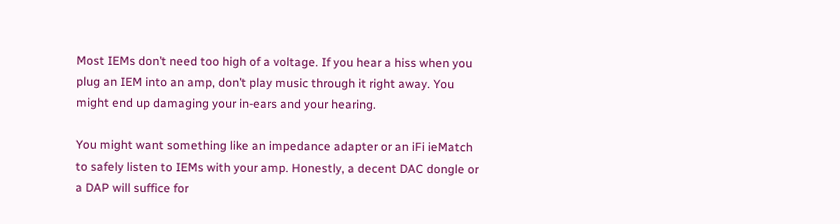Most IEMs don’t need too high of a voltage. If you hear a hiss when you plug an IEM into an amp, don’t play music through it right away. You might end up damaging your in-ears and your hearing.

You might want something like an impedance adapter or an iFi ieMatch to safely listen to IEMs with your amp. Honestly, a decent DAC dongle or a DAP will suffice for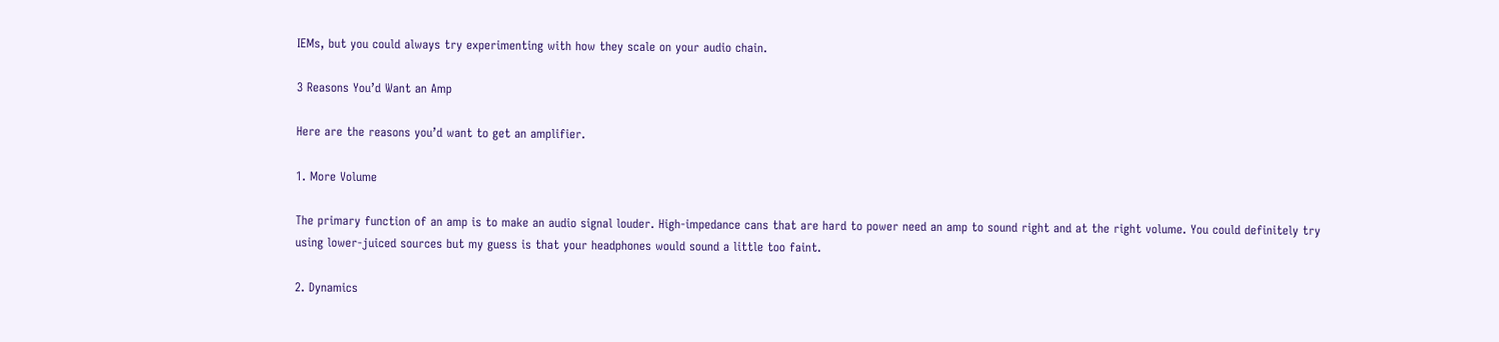IEMs, but you could always try experimenting with how they scale on your audio chain.

3 Reasons You’d Want an Amp

Here are the reasons you’d want to get an amplifier.

1. More Volume

The primary function of an amp is to make an audio signal louder. High-impedance cans that are hard to power need an amp to sound right and at the right volume. You could definitely try using lower-juiced sources but my guess is that your headphones would sound a little too faint.

2. Dynamics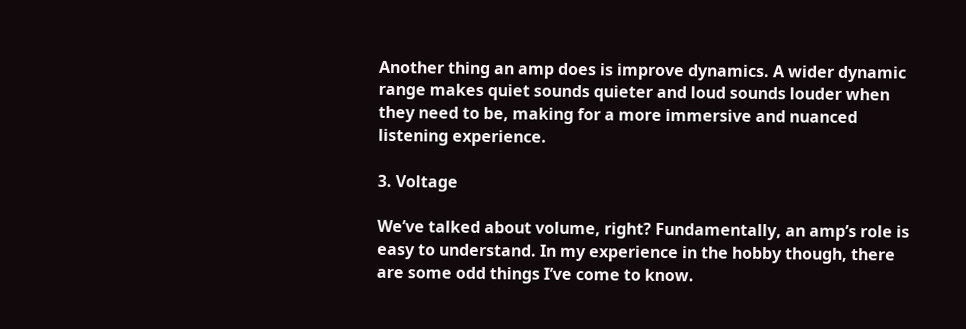Another thing an amp does is improve dynamics. A wider dynamic range makes quiet sounds quieter and loud sounds louder when they need to be, making for a more immersive and nuanced listening experience.

3. Voltage

We’ve talked about volume, right? Fundamentally, an amp’s role is easy to understand. In my experience in the hobby though, there are some odd things I’ve come to know.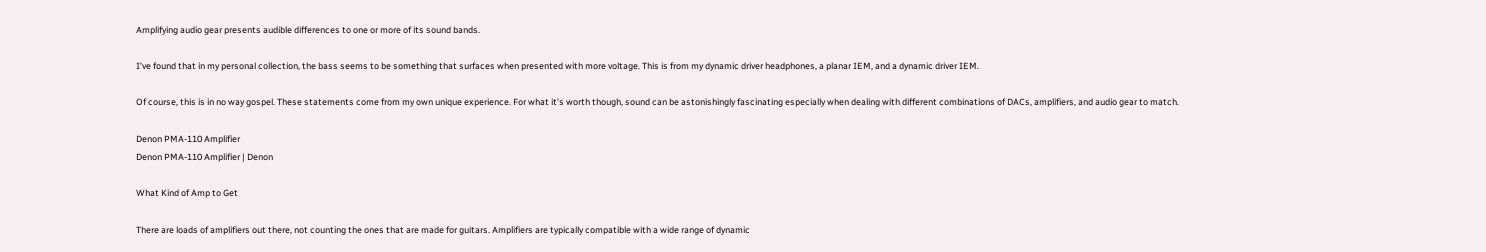Amplifying audio gear presents audible differences to one or more of its sound bands.

I’ve found that in my personal collection, the bass seems to be something that surfaces when presented with more voltage. This is from my dynamic driver headphones, a planar IEM, and a dynamic driver IEM.

Of course, this is in no way gospel. These statements come from my own unique experience. For what it’s worth though, sound can be astonishingly fascinating especially when dealing with different combinations of DACs, amplifiers, and audio gear to match.

Denon PMA-110 Amplifier
Denon PMA-110 Amplifier | Denon

What Kind of Amp to Get

There are loads of amplifiers out there, not counting the ones that are made for guitars. Amplifiers are typically compatible with a wide range of dynamic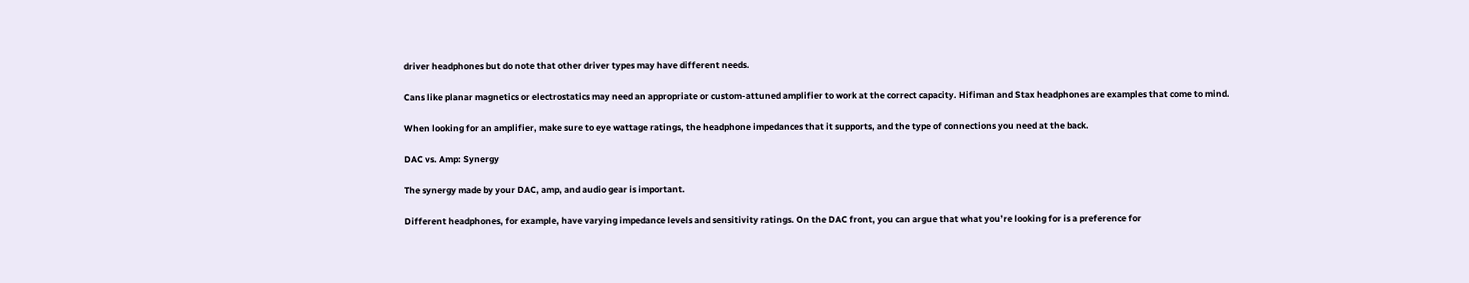driver headphones but do note that other driver types may have different needs.

Cans like planar magnetics or electrostatics may need an appropriate or custom-attuned amplifier to work at the correct capacity. Hifiman and Stax headphones are examples that come to mind.

When looking for an amplifier, make sure to eye wattage ratings, the headphone impedances that it supports, and the type of connections you need at the back.

DAC vs. Amp: Synergy

The synergy made by your DAC, amp, and audio gear is important.

Different headphones, for example, have varying impedance levels and sensitivity ratings. On the DAC front, you can argue that what you’re looking for is a preference for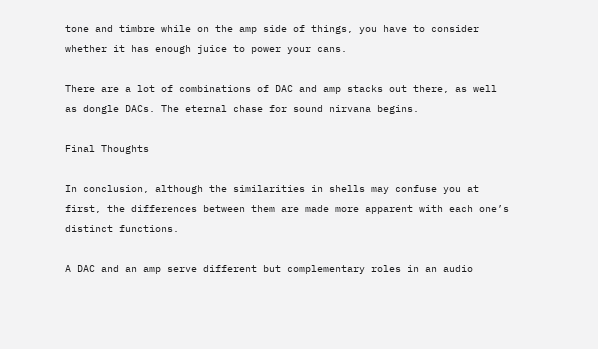tone and timbre while on the amp side of things, you have to consider whether it has enough juice to power your cans.

There are a lot of combinations of DAC and amp stacks out there, as well as dongle DACs. The eternal chase for sound nirvana begins.

Final Thoughts

In conclusion, although the similarities in shells may confuse you at first, the differences between them are made more apparent with each one’s distinct functions.

A DAC and an amp serve different but complementary roles in an audio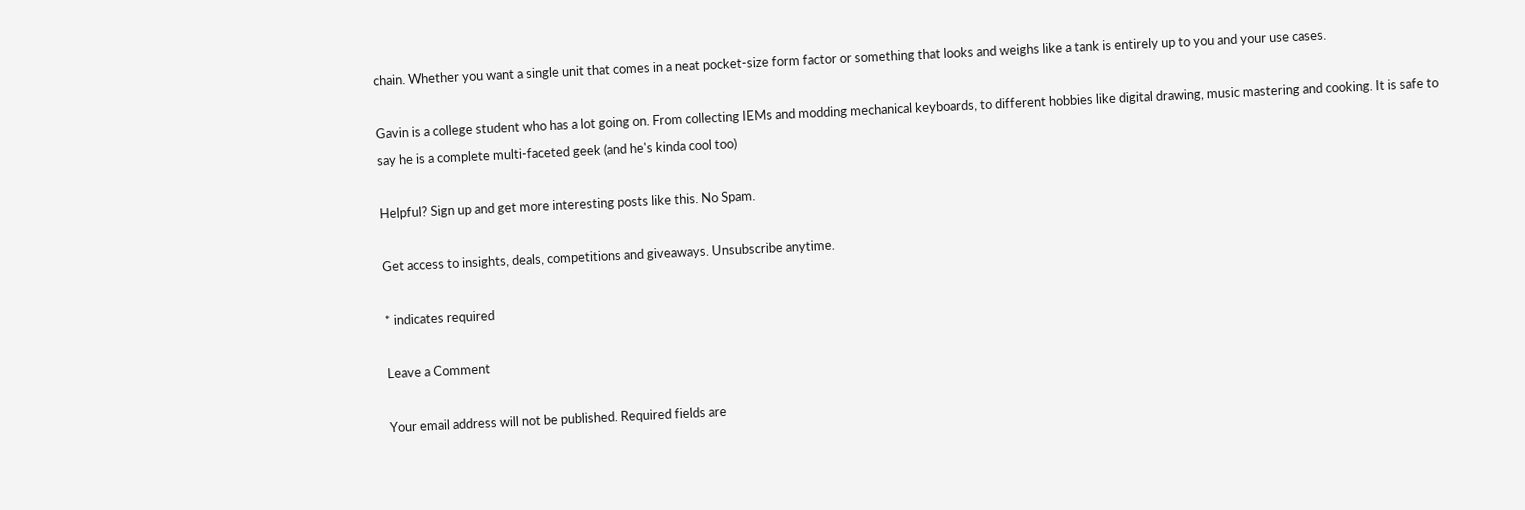chain. Whether you want a single unit that comes in a neat pocket-size form factor or something that looks and weighs like a tank is entirely up to you and your use cases.

Gavin is a college student who has a lot going on. From collecting IEMs and modding mechanical keyboards, to different hobbies like digital drawing, music mastering and cooking. It is safe to say he is a complete multi-faceted geek (and he's kinda cool too)

Helpful? Sign up and get more interesting posts like this. No Spam.

Get access to insights, deals, competitions and giveaways. Unsubscribe anytime.

* indicates required

Leave a Comment

Your email address will not be published. Required fields are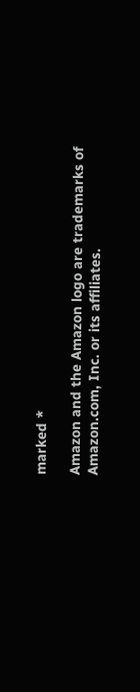marked *

Amazon and the Amazon logo are trademarks of Amazon.com, Inc. or its affiliates.